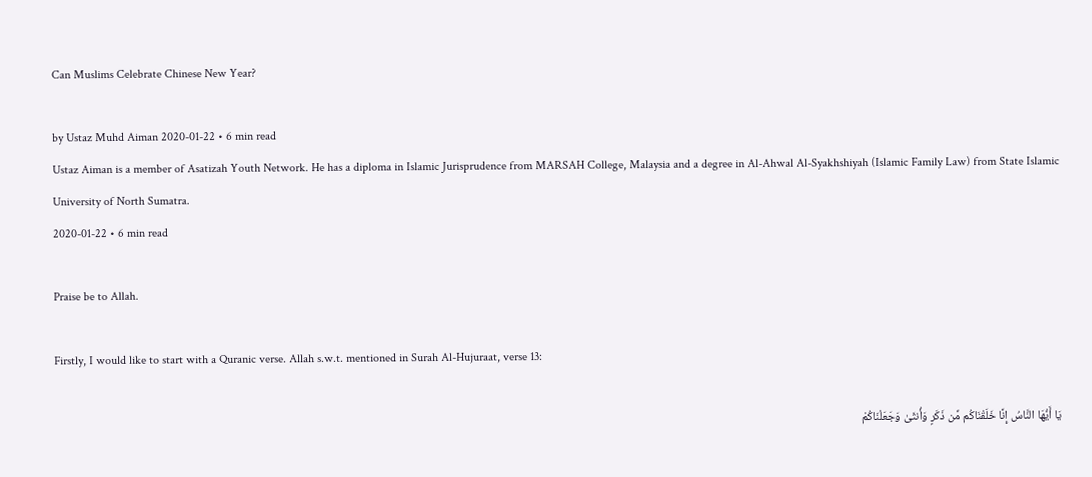Can Muslims Celebrate Chinese New Year?

by Ustaz Muhd Aiman 2020-01-22 • 6 min read
Ustaz Aiman is a member of Asatizah Youth Network. He has a diploma in Islamic Jurisprudence from MARSAH College, Malaysia and a degree in Al-Ahwal Al-Syakhshiyah (Islamic Family Law) from State Islamic University of North Sumatra.
2020-01-22 • 6 min read

Praise be to Allah.

Firstly, I would like to start with a Quranic verse. Allah s.w.t. mentioned in Surah Al-Hujuraat, verse 13:

يَا أَيُّهَا النَّاسُ إِنَّا خَلَقْنَاكُم مِّن ذَكَرٍ وَأُنثَىٰ وَجَعَلْنَاكُمْ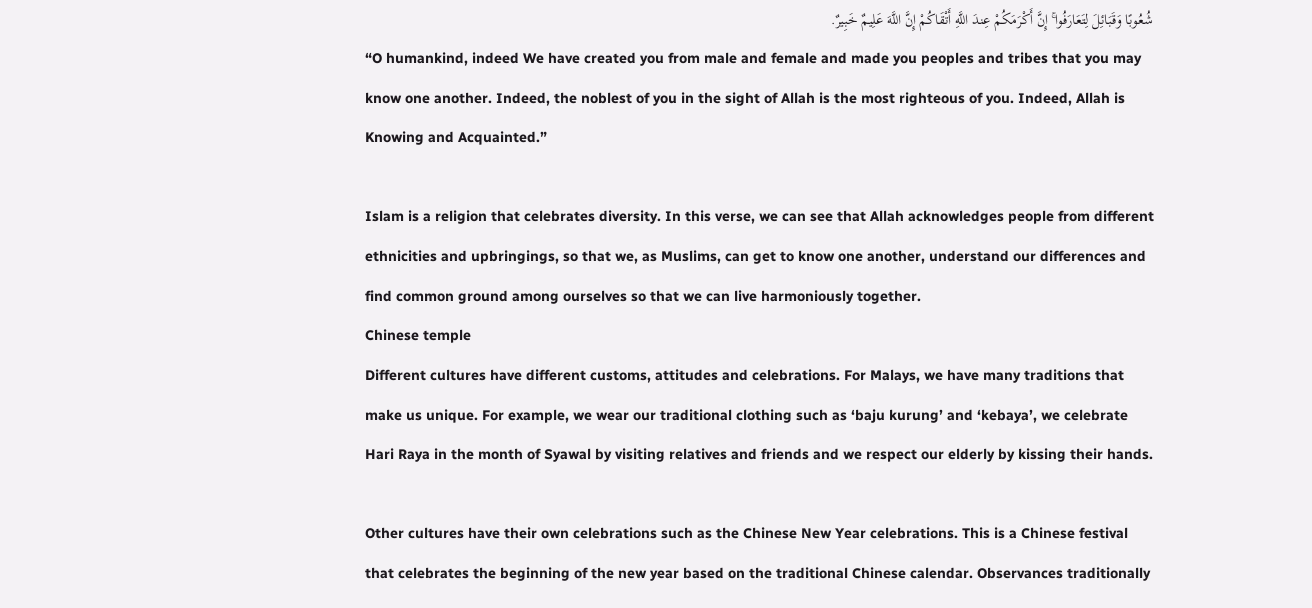شُعُوبًا وَقَبَائِلَ لِتَعَارَفُوا ۚ إِنَّ أَكْرَمَكُمْ عِندَ اللَّهِ أَتْقَاكُمْ إِنَّ اللَّهَ عَلِيمٌ خَبِيرٌ.
“O humankind, indeed We have created you from male and female and made you peoples and tribes that you may know one another. Indeed, the noblest of you in the sight of Allah is the most righteous of you. Indeed, Allah is Knowing and Acquainted.”

Islam is a religion that celebrates diversity. In this verse, we can see that Allah acknowledges people from different ethnicities and upbringings, so that we, as Muslims, can get to know one another, understand our differences and find common ground among ourselves so that we can live harmoniously together.
Chinese temple
Different cultures have different customs, attitudes and celebrations. For Malays, we have many traditions that make us unique. For example, we wear our traditional clothing such as ‘baju kurung’ and ‘kebaya’, we celebrate Hari Raya in the month of Syawal by visiting relatives and friends and we respect our elderly by kissing their hands.

Other cultures have their own celebrations such as the Chinese New Year celebrations. This is a Chinese festival that celebrates the beginning of the new year based on the traditional Chinese calendar. Observances traditionally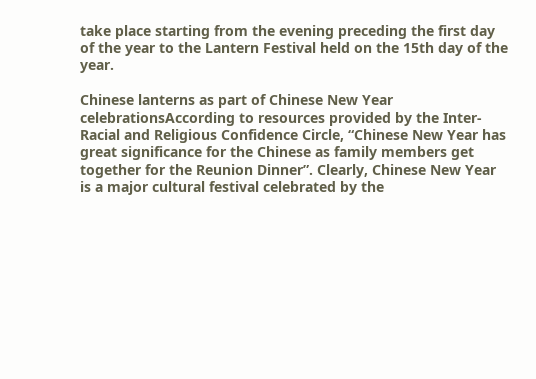take place starting from the evening preceding the first day of the year to the Lantern Festival held on the 15th day of the year.

Chinese lanterns as part of Chinese New Year celebrationsAccording to resources provided by the Inter-Racial and Religious Confidence Circle, “Chinese New Year has great significance for the Chinese as family members get together for the Reunion Dinner”. Clearly, Chinese New Year is a major cultural festival celebrated by the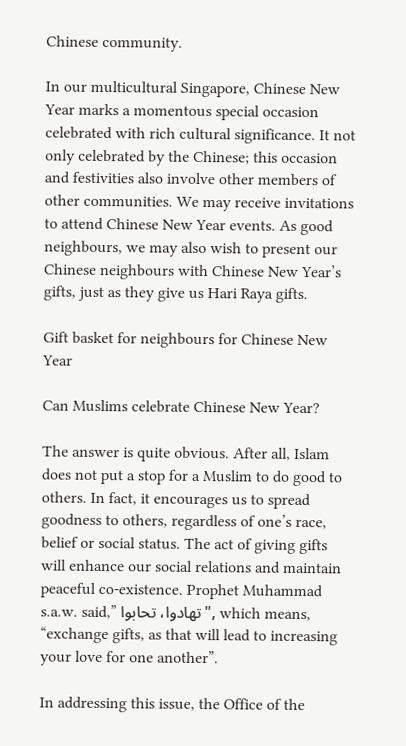Chinese community.

In our multicultural Singapore, Chinese New Year marks a momentous special occasion celebrated with rich cultural significance. It not only celebrated by the Chinese; this occasion and festivities also involve other members of other communities. We may receive invitations to attend Chinese New Year events. As good neighbours, we may also wish to present our Chinese neighbours with Chinese New Year’s gifts, just as they give us Hari Raya gifts.

Gift basket for neighbours for Chinese New Year

Can Muslims celebrate Chinese New Year?

The answer is quite obvious. After all, Islam does not put a stop for a Muslim to do good to others. In fact, it encourages us to spread goodness to others, regardless of one’s race, belief or social status. The act of giving gifts will enhance our social relations and maintain peaceful co-existence. Prophet Muhammad s.a.w. said,” تهادوا، تحابوا", which means, “exchange gifts, as that will lead to increasing your love for one another”.

In addressing this issue, the Office of the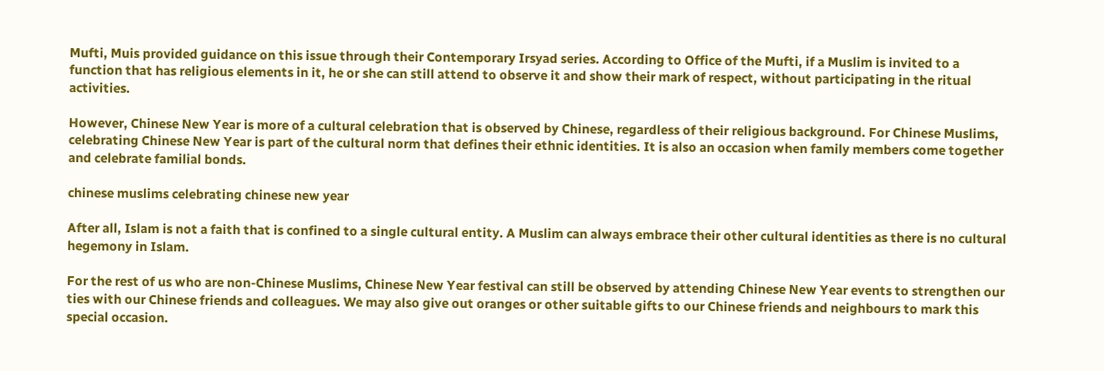Mufti, Muis provided guidance on this issue through their Contemporary Irsyad series. According to Office of the Mufti, if a Muslim is invited to a function that has religious elements in it, he or she can still attend to observe it and show their mark of respect, without participating in the ritual activities.

However, Chinese New Year is more of a cultural celebration that is observed by Chinese, regardless of their religious background. For Chinese Muslims, celebrating Chinese New Year is part of the cultural norm that defines their ethnic identities. It is also an occasion when family members come together and celebrate familial bonds.

chinese muslims celebrating chinese new year

After all, Islam is not a faith that is confined to a single cultural entity. A Muslim can always embrace their other cultural identities as there is no cultural hegemony in Islam.

For the rest of us who are non-Chinese Muslims, Chinese New Year festival can still be observed by attending Chinese New Year events to strengthen our ties with our Chinese friends and colleagues. We may also give out oranges or other suitable gifts to our Chinese friends and neighbours to mark this special occasion.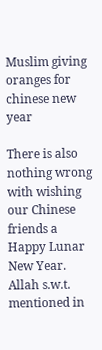Muslim giving oranges for chinese new year

There is also nothing wrong with wishing our Chinese friends a Happy Lunar New Year. Allah s.w.t. mentioned in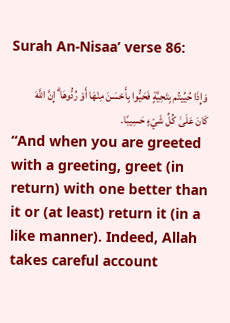Surah An-Nisaa’ verse 86:

وَإِذَا حُيِّيتُم بِتَحِيَّةٍ فَحَيُّوا بِأَحْسَنَ مِنْهَا أَوْ رُدُّوهَا ۗ إِنَّ اللَّهَ كَانَ عَلَىٰ كُلِّ شَيْءٍ حَسِيبًا.
“And when you are greeted with a greeting, greet (in return) with one better than it or (at least) return it (in a like manner). Indeed, Allah takes careful account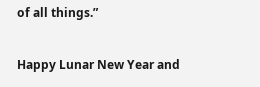of all things.”


Happy Lunar New Year and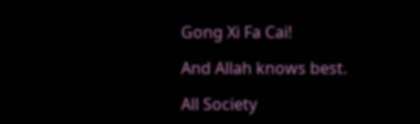Gong Xi Fa Cai!

And Allah knows best.

All Society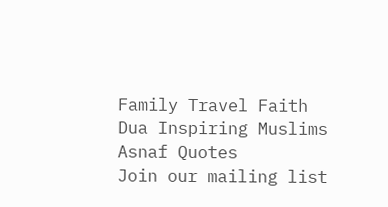Family Travel Faith Dua Inspiring Muslims Asnaf Quotes
Join our mailing list